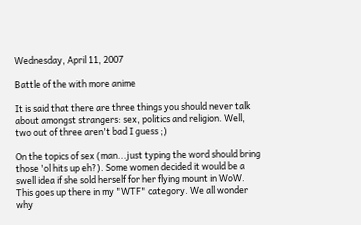Wednesday, April 11, 2007

Battle of the with more anime

It is said that there are three things you should never talk about amongst strangers: sex, politics and religion. Well, two out of three aren't bad I guess ;)

On the topics of sex (man...just typing the word should bring those 'ol hits up eh?). Some women decided it would be a swell idea if she sold herself for her flying mount in WoW. This goes up there in my "WTF" category. We all wonder why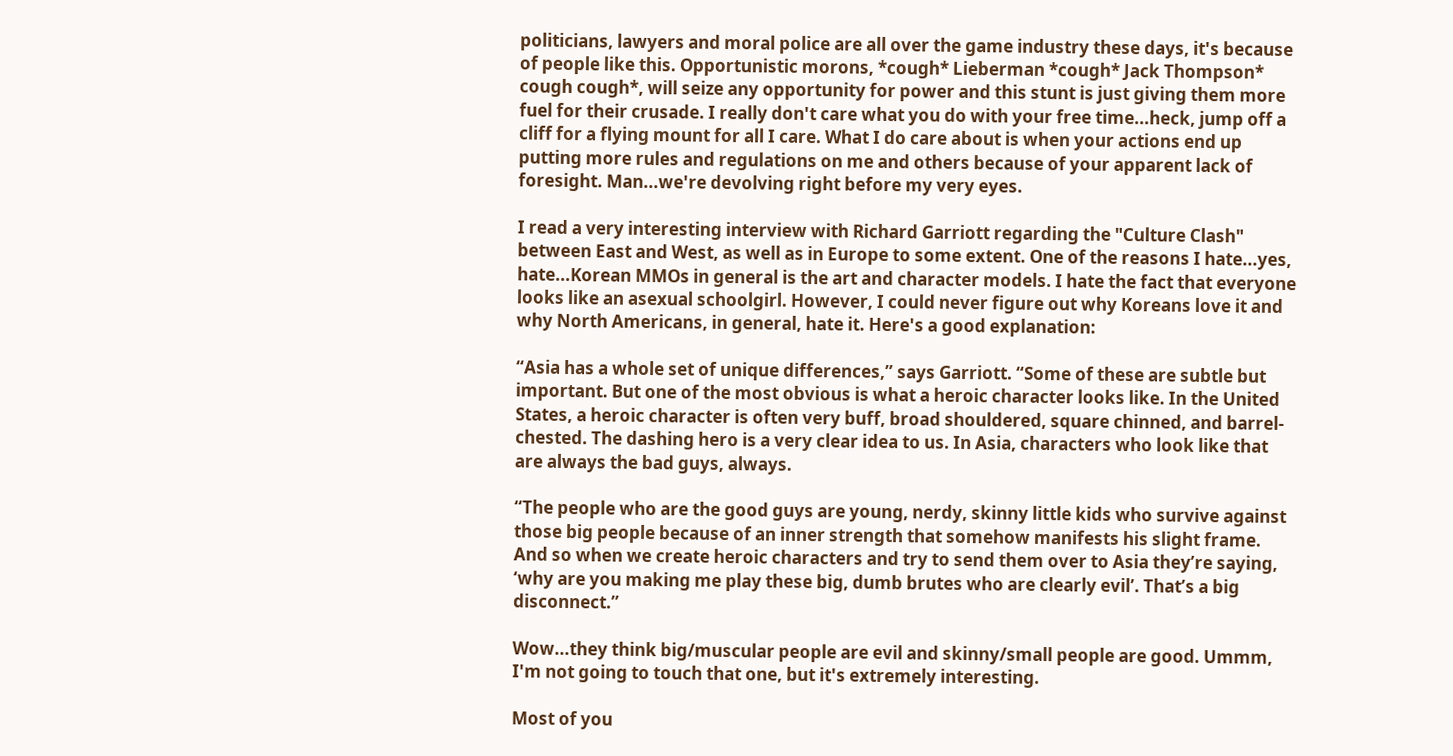politicians, lawyers and moral police are all over the game industry these days, it's because of people like this. Opportunistic morons, *cough* Lieberman *cough* Jack Thompson* cough cough*, will seize any opportunity for power and this stunt is just giving them more fuel for their crusade. I really don't care what you do with your free time...heck, jump off a cliff for a flying mount for all I care. What I do care about is when your actions end up putting more rules and regulations on me and others because of your apparent lack of foresight. Man...we're devolving right before my very eyes.

I read a very interesting interview with Richard Garriott regarding the "Culture Clash" between East and West, as well as in Europe to some extent. One of the reasons I hate...yes, hate...Korean MMOs in general is the art and character models. I hate the fact that everyone looks like an asexual schoolgirl. However, I could never figure out why Koreans love it and why North Americans, in general, hate it. Here's a good explanation:

“Asia has a whole set of unique differences,” says Garriott. “Some of these are subtle but important. But one of the most obvious is what a heroic character looks like. In the United States, a heroic character is often very buff, broad shouldered, square chinned, and barrel-chested. The dashing hero is a very clear idea to us. In Asia, characters who look like that are always the bad guys, always.

“The people who are the good guys are young, nerdy, skinny little kids who survive against those big people because of an inner strength that somehow manifests his slight frame. And so when we create heroic characters and try to send them over to Asia they’re saying, ‘why are you making me play these big, dumb brutes who are clearly evil’. That’s a big disconnect.”

Wow...they think big/muscular people are evil and skinny/small people are good. Ummm, I'm not going to touch that one, but it's extremely interesting.

Most of you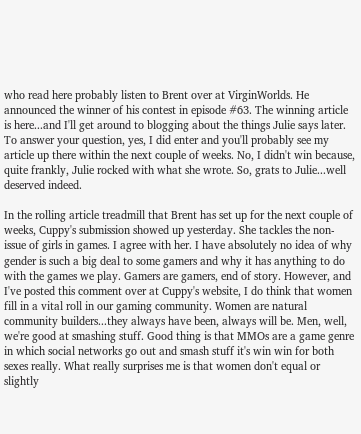who read here probably listen to Brent over at VirginWorlds. He announced the winner of his contest in episode #63. The winning article is here...and I'll get around to blogging about the things Julie says later. To answer your question, yes, I did enter and you'll probably see my article up there within the next couple of weeks. No, I didn't win because, quite frankly, Julie rocked with what she wrote. So, grats to Julie...well deserved indeed.

In the rolling article treadmill that Brent has set up for the next couple of weeks, Cuppy's submission showed up yesterday. She tackles the non-issue of girls in games. I agree with her. I have absolutely no idea of why gender is such a big deal to some gamers and why it has anything to do with the games we play. Gamers are gamers, end of story. However, and I've posted this comment over at Cuppy's website, I do think that women fill in a vital roll in our gaming community. Women are natural community builders...they always have been, always will be. Men, well, we're good at smashing stuff. Good thing is that MMOs are a game genre in which social networks go out and smash stuff it's win win for both sexes really. What really surprises me is that women don't equal or slightly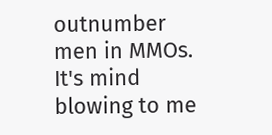outnumber men in MMOs. It's mind blowing to me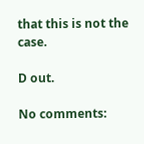that this is not the case.

D out.

No comments: